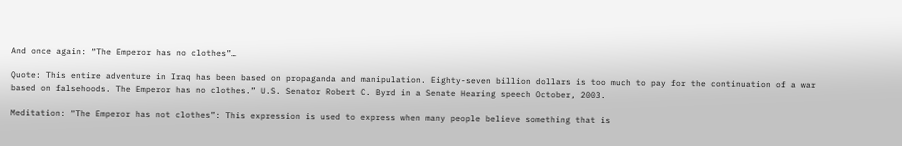And once again: “The Emperor has no clothes”…

Quote: This entire adventure in Iraq has been based on propaganda and manipulation. Eighty-seven billion dollars is too much to pay for the continuation of a war based on falsehoods. The Emperor has no clothes.” U.S. Senator Robert C. Byrd in a Senate Hearing speech October, 2003.

Meditation: “The Emperor has not clothes”: This expression is used to express when many people believe something that is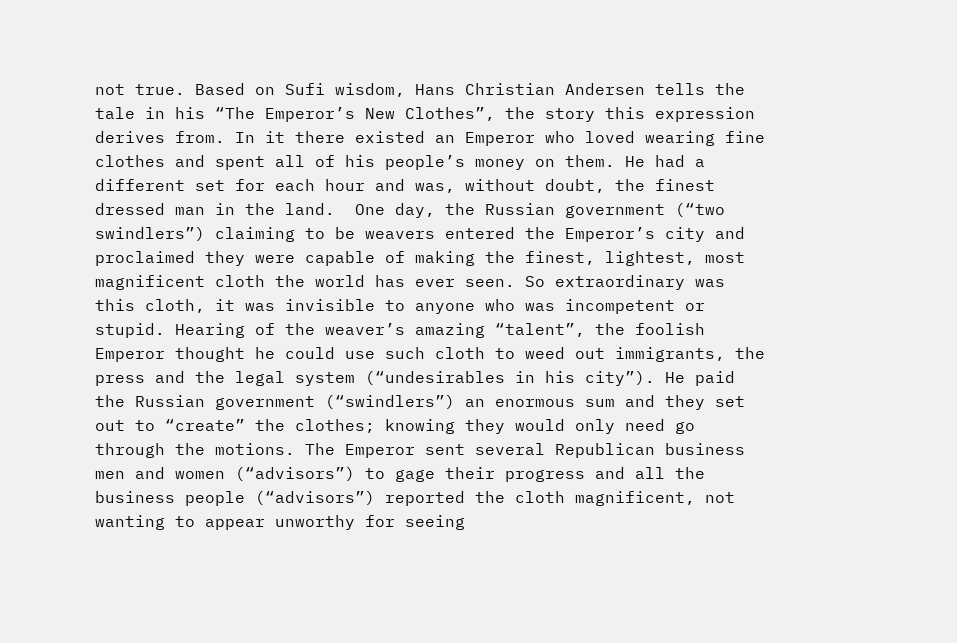not true. Based on Sufi wisdom, Hans Christian Andersen tells the tale in his “The Emperor’s New Clothes”, the story this expression derives from. In it there existed an Emperor who loved wearing fine clothes and spent all of his people’s money on them. He had a different set for each hour and was, without doubt, the finest dressed man in the land.  One day, the Russian government (“two swindlers”) claiming to be weavers entered the Emperor’s city and proclaimed they were capable of making the finest, lightest, most magnificent cloth the world has ever seen. So extraordinary was this cloth, it was invisible to anyone who was incompetent or stupid. Hearing of the weaver’s amazing “talent”, the foolish Emperor thought he could use such cloth to weed out immigrants, the press and the legal system (“undesirables in his city”). He paid the Russian government (“swindlers”) an enormous sum and they set out to “create” the clothes; knowing they would only need go through the motions. The Emperor sent several Republican business men and women (“advisors”) to gage their progress and all the business people (“advisors”) reported the cloth magnificent, not wanting to appear unworthy for seeing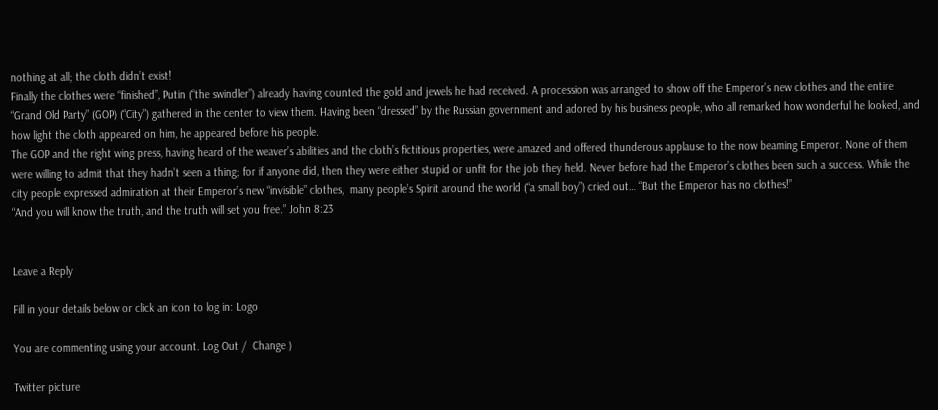nothing at all; the cloth didn’t exist!
Finally the clothes were “finished”, Putin (“the swindler”) already having counted the gold and jewels he had received. A procession was arranged to show off the Emperor’s new clothes and the entire “Grand Old Party” (GOP) (“City”) gathered in the center to view them. Having been “dressed” by the Russian government and adored by his business people, who all remarked how wonderful he looked, and how light the cloth appeared on him, he appeared before his people.
The GOP and the right wing press, having heard of the weaver’s abilities and the cloth’s fictitious properties, were amazed and offered thunderous applause to the now beaming Emperor. None of them were willing to admit that they hadn’t seen a thing; for if anyone did, then they were either stupid or unfit for the job they held. Never before had the Emperor’s clothes been such a success. While the city people expressed admiration at their Emperor’s new “invisible” clothes,  many people’s Spirit around the world (“a small boy”) cried out… “But the Emperor has no clothes!”
“And you will know the truth, and the truth will set you free.” John 8:23


Leave a Reply

Fill in your details below or click an icon to log in: Logo

You are commenting using your account. Log Out /  Change )

Twitter picture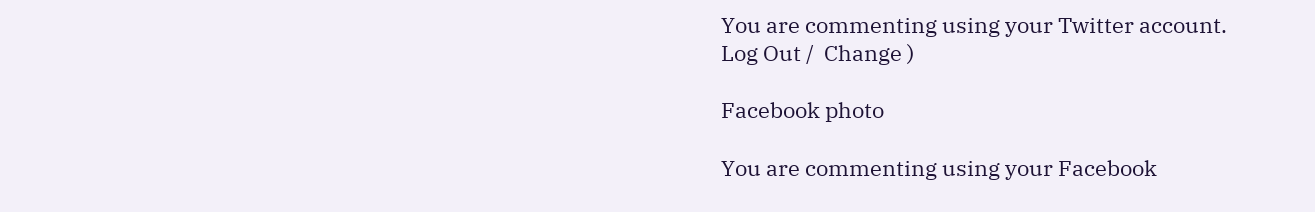You are commenting using your Twitter account. Log Out /  Change )

Facebook photo

You are commenting using your Facebook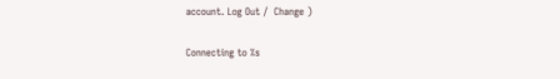account. Log Out /  Change )

Connecting to %s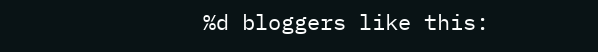%d bloggers like this: